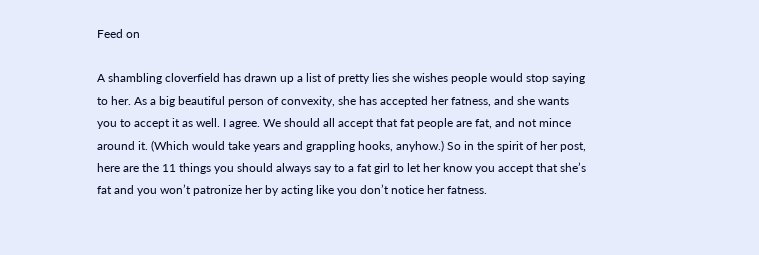Feed on

A shambling cloverfield has drawn up a list of pretty lies she wishes people would stop saying to her. As a big beautiful person of convexity, she has accepted her fatness, and she wants you to accept it as well. I agree. We should all accept that fat people are fat, and not mince around it. (Which would take years and grappling hooks, anyhow.) So in the spirit of her post, here are the 11 things you should always say to a fat girl to let her know you accept that she’s fat and you won’t patronize her by acting like you don’t notice her fatness.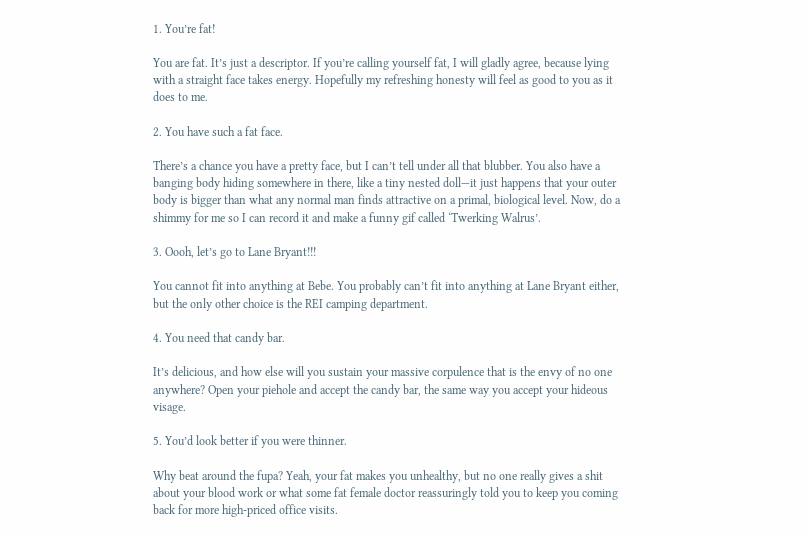1. You’re fat!

You are fat. It’s just a descriptor. If you’re calling yourself fat, I will gladly agree, because lying with a straight face takes energy. Hopefully my refreshing honesty will feel as good to you as it does to me.

2. You have such a fat face.

There’s a chance you have a pretty face, but I can’t tell under all that blubber. You also have a banging body hiding somewhere in there, like a tiny nested doll—it just happens that your outer body is bigger than what any normal man finds attractive on a primal, biological level. Now, do a shimmy for me so I can record it and make a funny gif called ‘Twerking Walrus’.

3. Oooh, let’s go to Lane Bryant!!!

You cannot fit into anything at Bebe. You probably can’t fit into anything at Lane Bryant either, but the only other choice is the REI camping department.

4. You need that candy bar.

It’s delicious, and how else will you sustain your massive corpulence that is the envy of no one anywhere? Open your piehole and accept the candy bar, the same way you accept your hideous visage.

5. You’d look better if you were thinner.

Why beat around the fupa? Yeah, your fat makes you unhealthy, but no one really gives a shit about your blood work or what some fat female doctor reassuringly told you to keep you coming back for more high-priced office visits.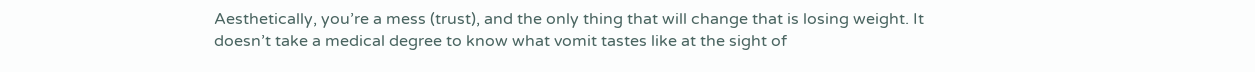Aesthetically, you’re a mess (trust), and the only thing that will change that is losing weight. It doesn’t take a medical degree to know what vomit tastes like at the sight of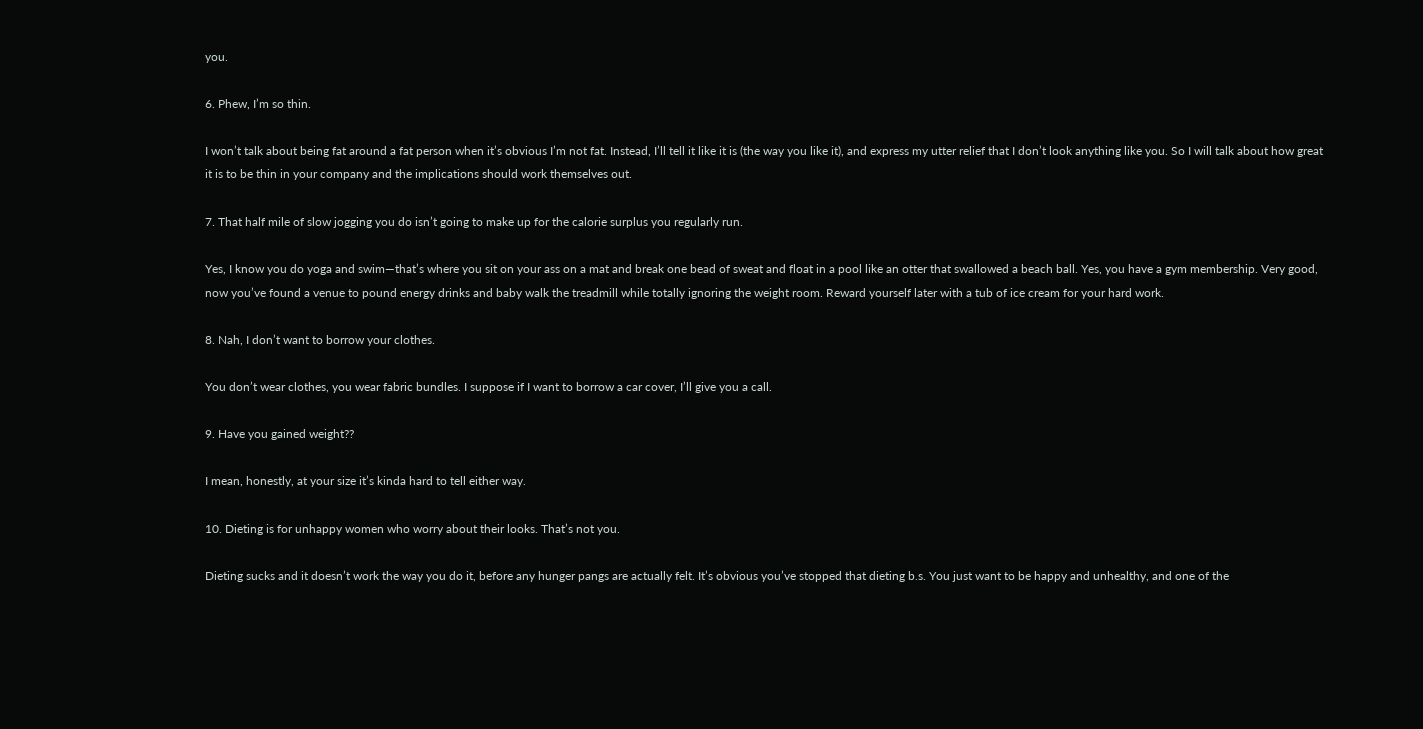you.

6. Phew, I’m so thin.

I won’t talk about being fat around a fat person when it’s obvious I’m not fat. Instead, I’ll tell it like it is (the way you like it), and express my utter relief that I don’t look anything like you. So I will talk about how great it is to be thin in your company and the implications should work themselves out.

7. That half mile of slow jogging you do isn’t going to make up for the calorie surplus you regularly run.

Yes, I know you do yoga and swim—that’s where you sit on your ass on a mat and break one bead of sweat and float in a pool like an otter that swallowed a beach ball. Yes, you have a gym membership. Very good, now you’ve found a venue to pound energy drinks and baby walk the treadmill while totally ignoring the weight room. Reward yourself later with a tub of ice cream for your hard work.

8. Nah, I don’t want to borrow your clothes.

You don’t wear clothes, you wear fabric bundles. I suppose if I want to borrow a car cover, I’ll give you a call.

9. Have you gained weight??

I mean, honestly, at your size it’s kinda hard to tell either way.

10. Dieting is for unhappy women who worry about their looks. That’s not you.

Dieting sucks and it doesn’t work the way you do it, before any hunger pangs are actually felt. It’s obvious you’ve stopped that dieting b.s. You just want to be happy and unhealthy, and one of the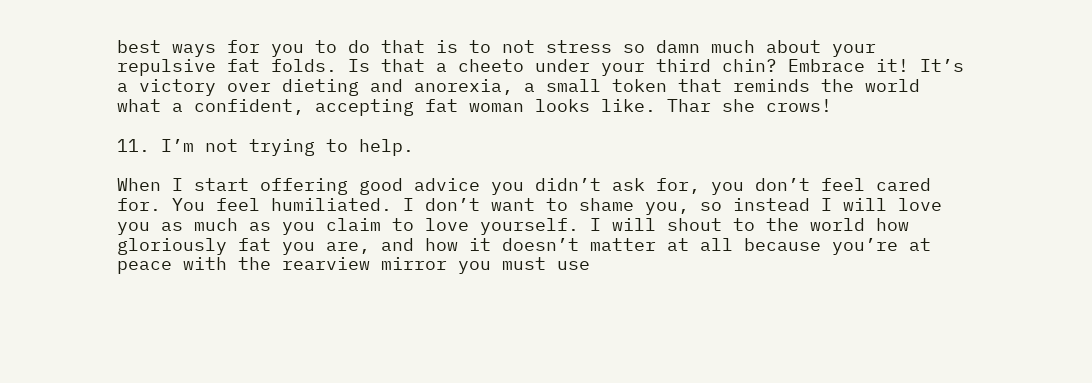best ways for you to do that is to not stress so damn much about your repulsive fat folds. Is that a cheeto under your third chin? Embrace it! It’s a victory over dieting and anorexia, a small token that reminds the world what a confident, accepting fat woman looks like. Thar she crows!

11. I’m not trying to help.

When I start offering good advice you didn’t ask for, you don’t feel cared for. You feel humiliated. I don’t want to shame you, so instead I will love you as much as you claim to love yourself. I will shout to the world how gloriously fat you are, and how it doesn’t matter at all because you’re at peace with the rearview mirror you must use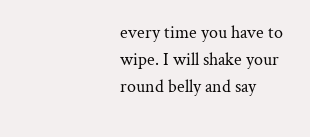every time you have to wipe. I will shake your round belly and say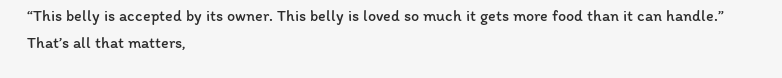“This belly is accepted by its owner. This belly is loved so much it gets more food than it can handle.” That’s all that matters,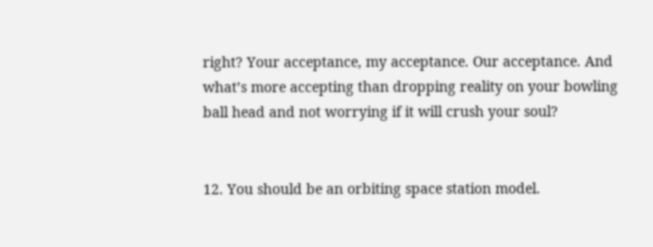right? Your acceptance, my acceptance. Our acceptance. And what’s more accepting than dropping reality on your bowling ball head and not worrying if it will crush your soul?


12. You should be an orbiting space station model.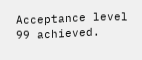Acceptance level 99 achieved.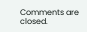Comments are closed.